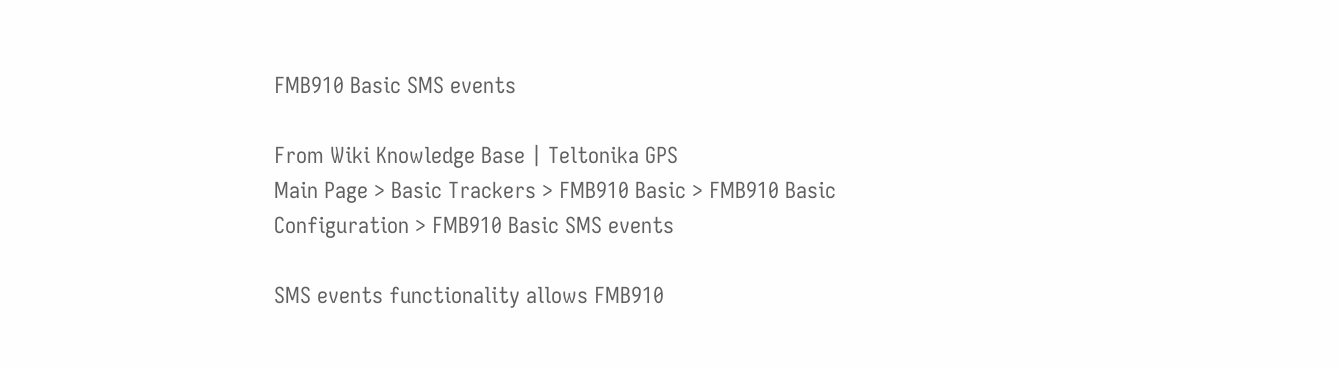FMB910 Basic SMS events

From Wiki Knowledge Base | Teltonika GPS
Main Page > Basic Trackers > FMB910 Basic > FMB910 Basic Configuration > FMB910 Basic SMS events

SMS events functionality allows FMB910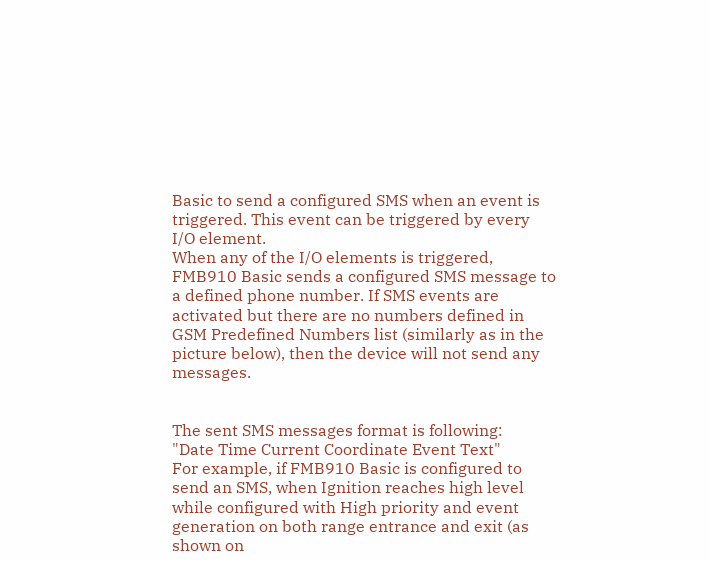Basic to send a configured SMS when an event is triggered. This event can be triggered by every I/O element.
When any of the I/O elements is triggered, FMB910 Basic sends a configured SMS message to a defined phone number. If SMS events are activated but there are no numbers defined in GSM Predefined Numbers list (similarly as in the picture below), then the device will not send any messages.


The sent SMS messages format is following:
"Date Time Current Coordinate Event Text"
For example, if FMB910 Basic is configured to send an SMS, when Ignition reaches high level while configured with High priority and event generation on both range entrance and exit (as shown on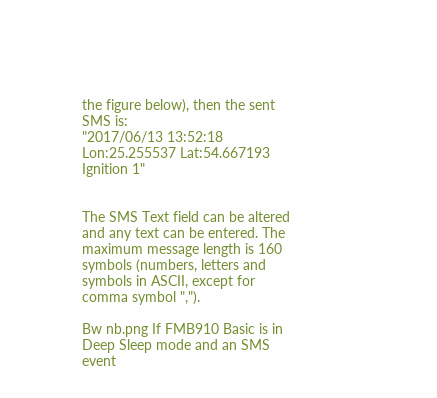the figure below), then the sent SMS is:
"2017/06/13 13:52:18 Lon:25.255537 Lat:54.667193 Ignition 1"


The SMS Text field can be altered and any text can be entered. The maximum message length is 160 symbols (numbers, letters and symbols in ASCII, except for comma symbol ",").

Bw nb.png If FMB910 Basic is in Deep Sleep mode and an SMS event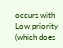occurs with Low priority (which does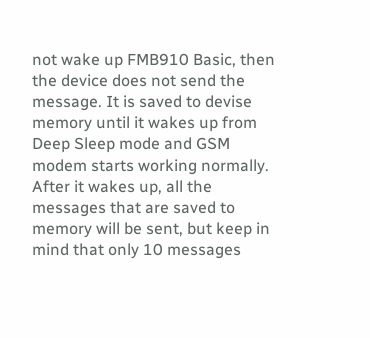not wake up FMB910 Basic, then the device does not send the message. It is saved to devise memory until it wakes up from Deep Sleep mode and GSM modem starts working normally. After it wakes up, all the messages that are saved to memory will be sent, but keep in mind that only 10 messages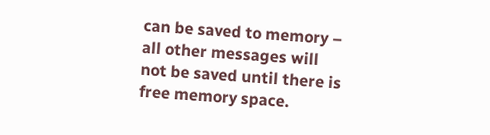can be saved to memory – all other messages will not be saved until there is free memory space.